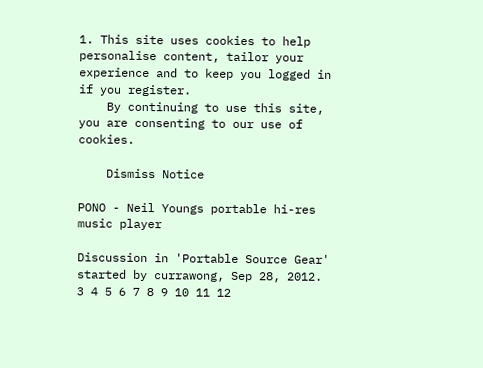1. This site uses cookies to help personalise content, tailor your experience and to keep you logged in if you register.
    By continuing to use this site, you are consenting to our use of cookies.

    Dismiss Notice

PONO - Neil Youngs portable hi-res music player

Discussion in 'Portable Source Gear' started by currawong, Sep 28, 2012.
3 4 5 6 7 8 9 10 11 12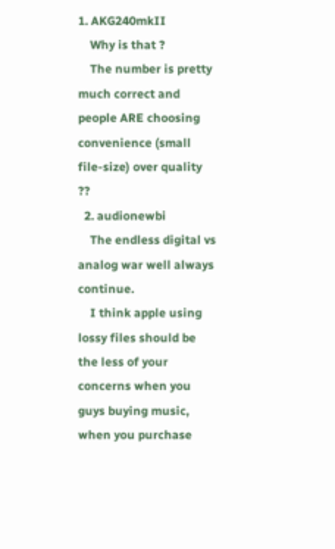1. AKG240mkII
    Why is that ?
    The number is pretty much correct and people ARE choosing convenience (small file-size) over quality  ??
  2. audionewbi
    The endless digital vs analog war well always continue.
    I think apple using lossy files should be the less of your concerns when you guys buying music, when you purchase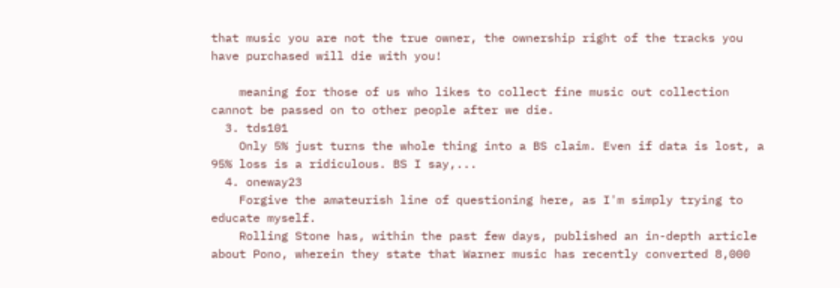that music you are not the true owner, the ownership right of the tracks you have purchased will die with you!

    meaning for those of us who likes to collect fine music out collection cannot be passed on to other people after we die.
  3. tds101
    Only 5% just turns the whole thing into a BS claim. Even if data is lost, a 95% loss is a ridiculous. BS I say,...
  4. oneway23
    Forgive the amateurish line of questioning here, as I'm simply trying to educate myself.
    Rolling Stone has, within the past few days, published an in-depth article about Pono, wherein they state that Warner music has recently converted 8,000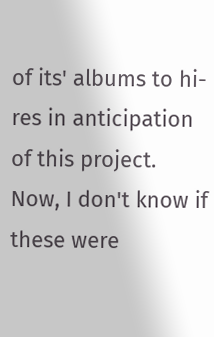of its' albums to hi-res in anticipation of this project.  Now, I don't know if these were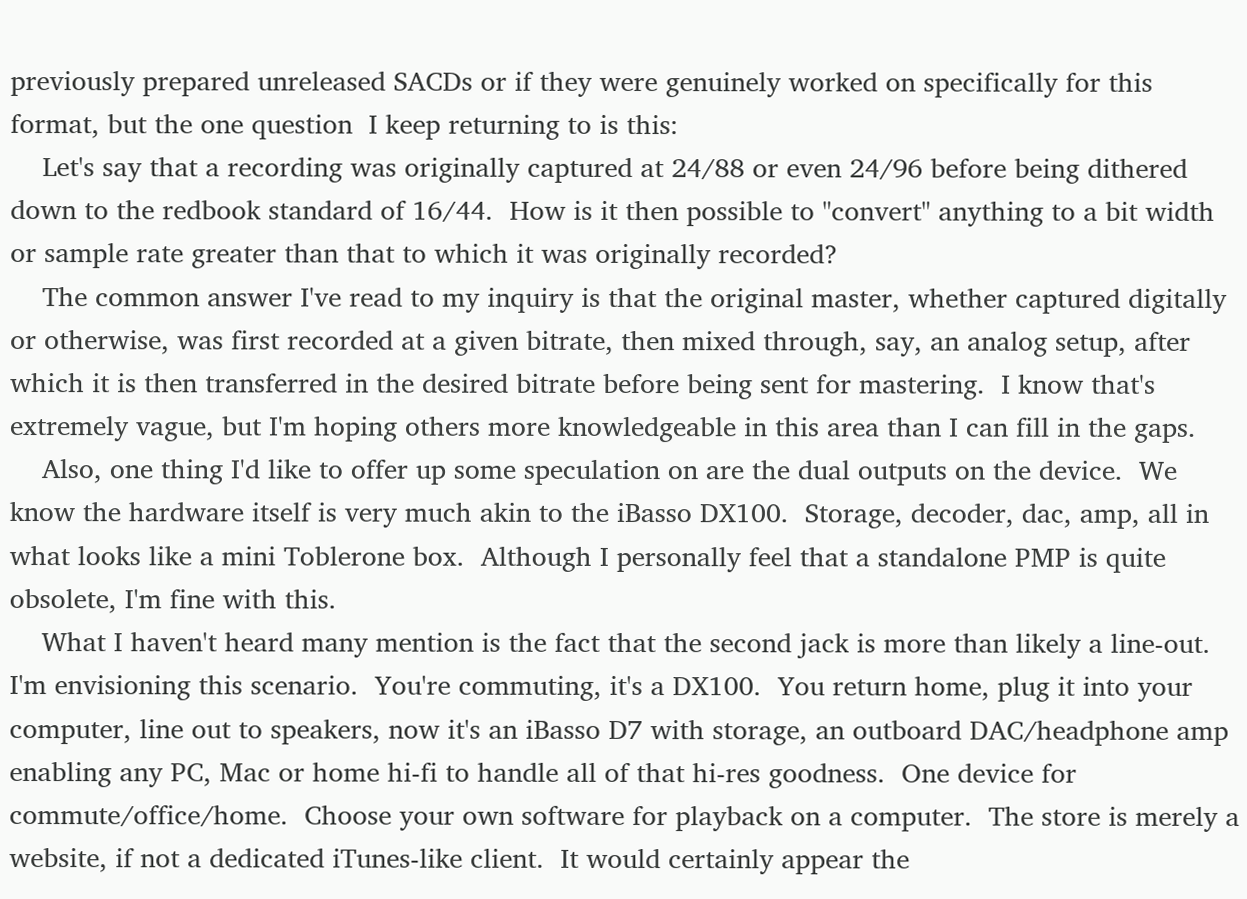previously prepared unreleased SACDs or if they were genuinely worked on specifically for this format, but the one question  I keep returning to is this:
    Let's say that a recording was originally captured at 24/88 or even 24/96 before being dithered down to the redbook standard of 16/44.  How is it then possible to "convert" anything to a bit width or sample rate greater than that to which it was originally recorded?
    The common answer I've read to my inquiry is that the original master, whether captured digitally or otherwise, was first recorded at a given bitrate, then mixed through, say, an analog setup, after which it is then transferred in the desired bitrate before being sent for mastering.  I know that's extremely vague, but I'm hoping others more knowledgeable in this area than I can fill in the gaps.
    Also, one thing I'd like to offer up some speculation on are the dual outputs on the device.  We know the hardware itself is very much akin to the iBasso DX100.  Storage, decoder, dac, amp, all in what looks like a mini Toblerone box.  Although I personally feel that a standalone PMP is quite obsolete, I'm fine with this.
    What I haven't heard many mention is the fact that the second jack is more than likely a line-out.  I'm envisioning this scenario.  You're commuting, it's a DX100.  You return home, plug it into your computer, line out to speakers, now it's an iBasso D7 with storage, an outboard DAC/headphone amp enabling any PC, Mac or home hi-fi to handle all of that hi-res goodness.  One device for commute/office/home.  Choose your own software for playback on a computer.  The store is merely a website, if not a dedicated iTunes-like client.  It would certainly appear the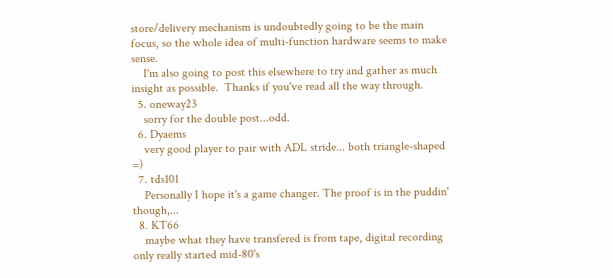store/delivery mechanism is undoubtedly going to be the main focus, so the whole idea of multi-function hardware seems to make sense.
    I'm also going to post this elsewhere to try and gather as much insight as possible.  Thanks if you've read all the way through.
  5. oneway23
    sorry for the double post...odd.
  6. Dyaems
    very good player to pair with ADL stride... both triangle-shaped =)
  7. tds101
    Personally I hope it's a game changer. The proof is in the puddin' though,...
  8. KT66
    maybe what they have transfered is from tape, digital recording only really started mid-80's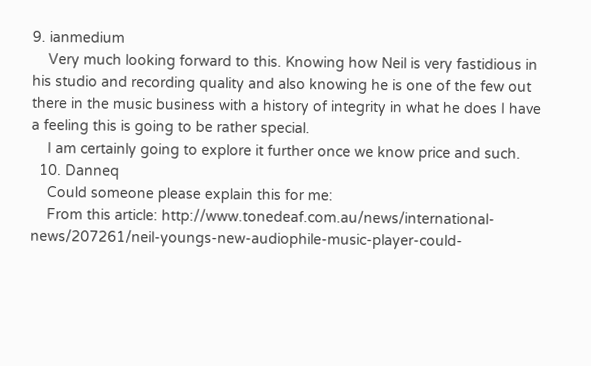9. ianmedium
    Very much looking forward to this. Knowing how Neil is very fastidious in his studio and recording quality and also knowing he is one of the few out there in the music business with a history of integrity in what he does I have a feeling this is going to be rather special.
    I am certainly going to explore it further once we know price and such.
  10. Danneq
    Could someone please explain this for me:
    From this article: http://www.tonedeaf.com.au/news/international-news/207261/neil-youngs-new-audiophile-music-player-could-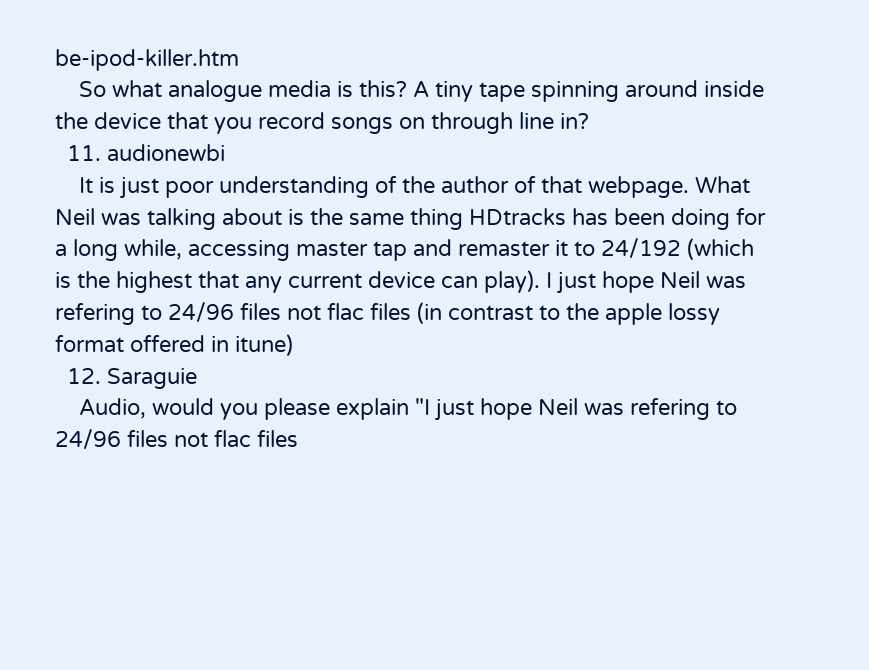be-ipod-killer.htm
    So what analogue media is this? A tiny tape spinning around inside the device that you record songs on through line in?
  11. audionewbi
    It is just poor understanding of the author of that webpage. What Neil was talking about is the same thing HDtracks has been doing for a long while, accessing master tap and remaster it to 24/192 (which is the highest that any current device can play). I just hope Neil was refering to 24/96 files not flac files (in contrast to the apple lossy format offered in itune)
  12. Saraguie
    Audio, would you please explain "I just hope Neil was refering to 24/96 files not flac files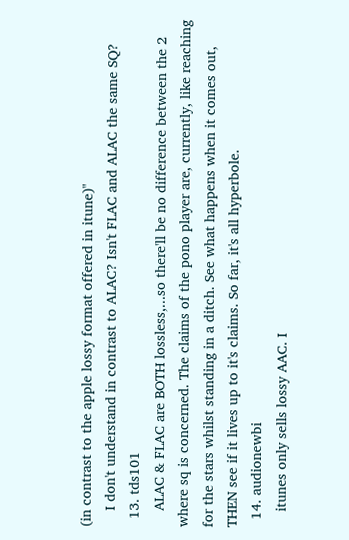(in contrast to the apple lossy format offered in itune)"
    I don't understand in contrast to ALAC? Isn't FLAC and ALAC the same SQ?
  13. tds101
    ALAC & FLAC are BOTH lossless,...so there'll be no difference between the 2 where sq is concerned. The claims of the pono player are, currently, like reaching for the stars whilst standing in a ditch. See what happens when it comes out, THEN see if it lives up to it's claims. So far, it's all hyperbole.
  14. audionewbi
    itunes only sells lossy AAC. I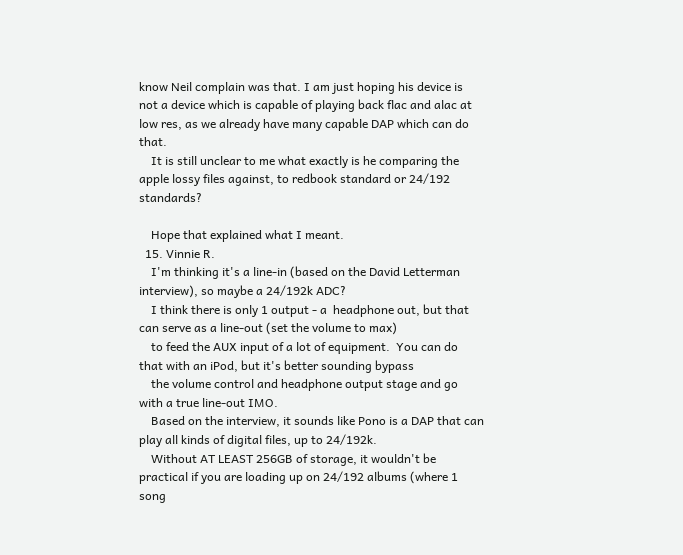know Neil complain was that. I am just hoping his device is not a device which is capable of playing back flac and alac at low res, as we already have many capable DAP which can do that.
    It is still unclear to me what exactly is he comparing the apple lossy files against, to redbook standard or 24/192 standards?

    Hope that explained what I meant.
  15. Vinnie R.
    I'm thinking it's a line-in (based on the David Letterman interview), so maybe a 24/192k ADC?
    I think there is only 1 output - a  headphone out, but that can serve as a line-out (set the volume to max)
    to feed the AUX input of a lot of equipment.  You can do that with an iPod, but it's better sounding bypass
    the volume control and headphone output stage and go with a true line-out IMO.
    Based on the interview, it sounds like Pono is a DAP that can play all kinds of digital files, up to 24/192k.
    Without AT LEAST 256GB of storage, it wouldn't be practical if you are loading up on 24/192 albums (where 1 song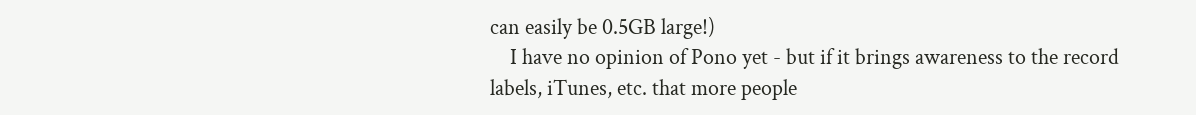can easily be 0.5GB large!)
    I have no opinion of Pono yet - but if it brings awareness to the record labels, iTunes, etc. that more people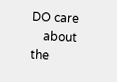DO care
    about the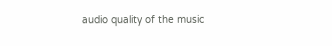audio quality of the music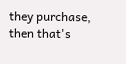they purchase, then that's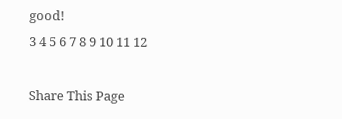good!
3 4 5 6 7 8 9 10 11 12

Share This Page